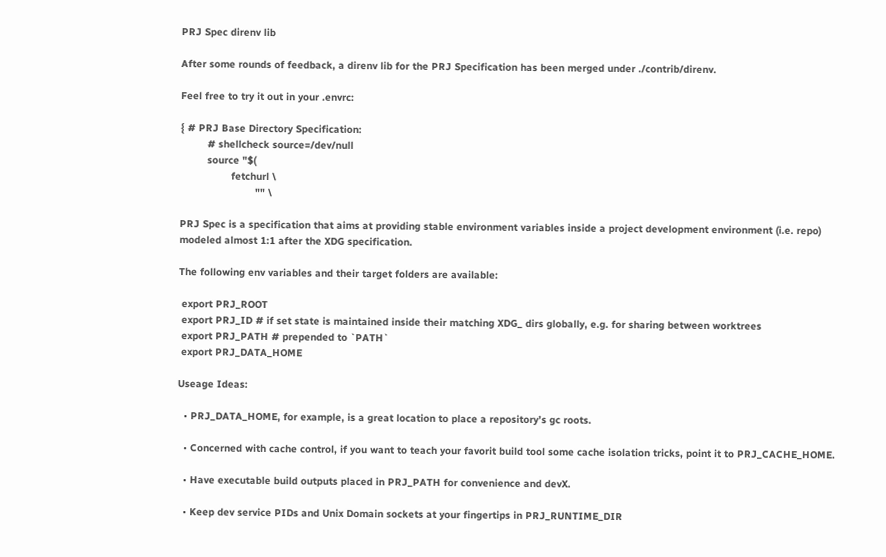PRJ Spec direnv lib

After some rounds of feedback, a direnv lib for the PRJ Specification has been merged under ./contrib/direnv.

Feel free to try it out in your .envrc:

{ # PRJ Base Directory Specification:
         # shellcheck source=/dev/null
         source "$(
                 fetchurl \
                         "" \

PRJ Spec is a specification that aims at providing stable environment variables inside a project development environment (i.e. repo) modeled almost 1:1 after the XDG specification.

The following env variables and their target folders are available:

 export PRJ_ROOT
 export PRJ_ID # if set state is maintained inside their matching XDG_ dirs globally, e.g. for sharing between worktrees
 export PRJ_PATH # prepended to `PATH`
 export PRJ_DATA_HOME

Useage Ideas:

  • PRJ_DATA_HOME, for example, is a great location to place a repository’s gc roots.

  • Concerned with cache control, if you want to teach your favorit build tool some cache isolation tricks, point it to PRJ_CACHE_HOME.

  • Have executable build outputs placed in PRJ_PATH for convenience and devX.

  • Keep dev service PIDs and Unix Domain sockets at your fingertips in PRJ_RUNTIME_DIR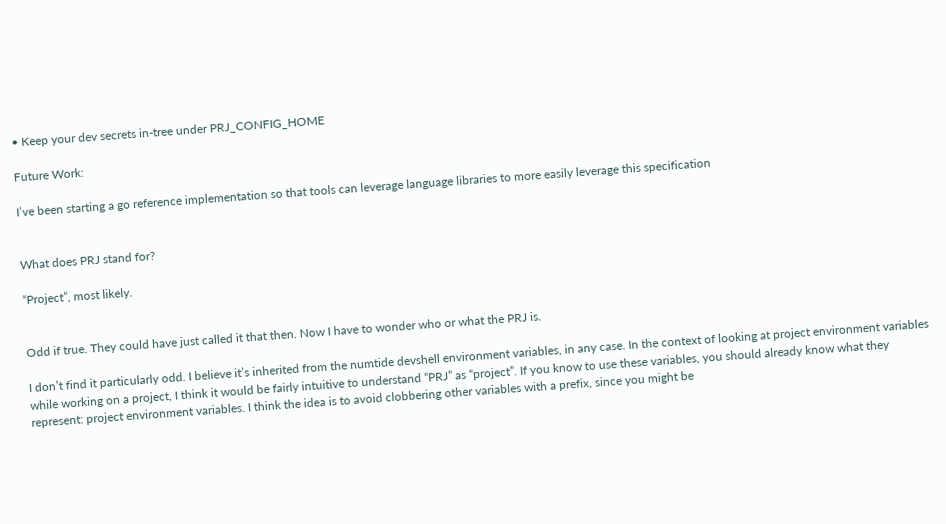• Keep your dev secrets in-tree under PRJ_CONFIG_HOME

Future Work:

I’ve been starting a go reference implementation so that tools can leverage language libraries to more easily leverage this specification


What does PRJ stand for?

“Project”, most likely.


Odd if true. They could have just called it that then. Now I have to wonder who or what the PRJ is.

I don’t find it particularly odd. I believe it’s inherited from the numtide devshell environment variables, in any case. In the context of looking at project environment variables while working on a project, I think it would be fairly intuitive to understand “PRJ” as “project”. If you know to use these variables, you should already know what they represent: project environment variables. I think the idea is to avoid clobbering other variables with a prefix, since you might be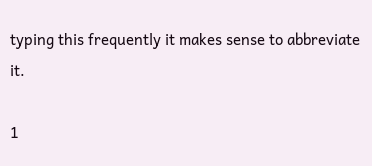typing this frequently it makes sense to abbreviate it.

1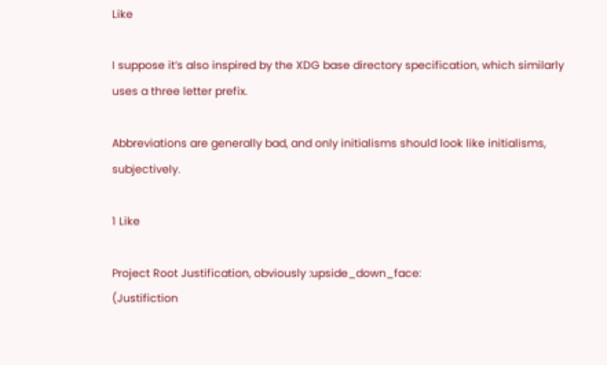Like

I suppose it’s also inspired by the XDG base directory specification, which similarly uses a three letter prefix.

Abbreviations are generally bad, and only initialisms should look like initialisms, subjectively.

1 Like

Project Root Justification, obviously :upside_down_face:
(Justifiction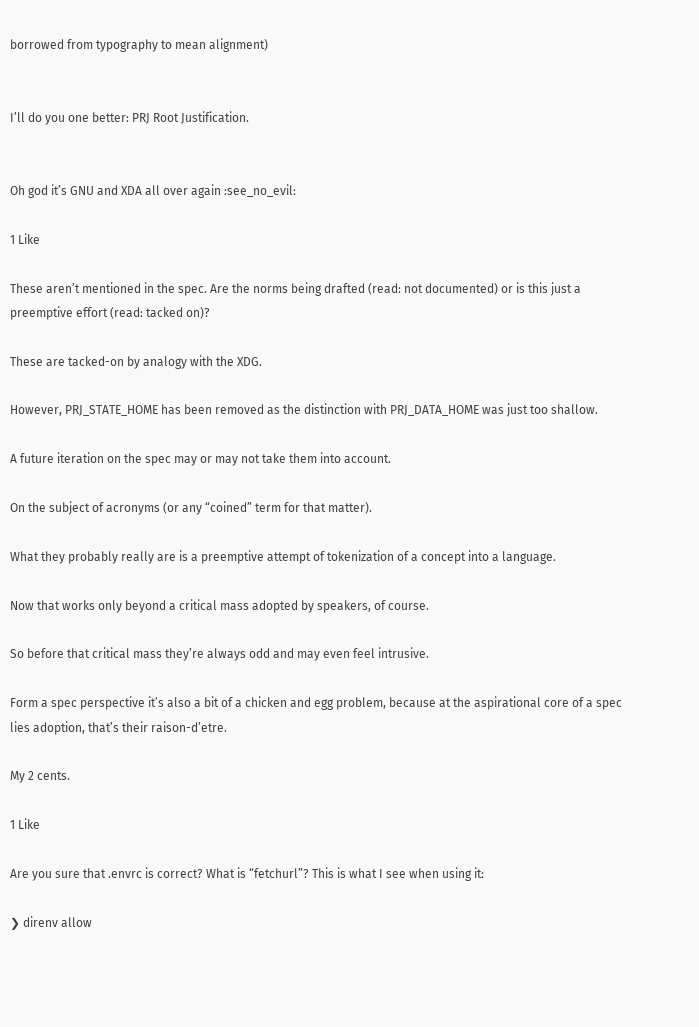borrowed from typography to mean alignment)


I’ll do you one better: PRJ Root Justification.


Oh god it’s GNU and XDA all over again :see_no_evil:

1 Like

These aren’t mentioned in the spec. Are the norms being drafted (read: not documented) or is this just a preemptive effort (read: tacked on)?

These are tacked-on by analogy with the XDG.

However, PRJ_STATE_HOME has been removed as the distinction with PRJ_DATA_HOME was just too shallow.

A future iteration on the spec may or may not take them into account.

On the subject of acronyms (or any “coined” term for that matter).

What they probably really are is a preemptive attempt of tokenization of a concept into a language.

Now that works only beyond a critical mass adopted by speakers, of course.

So before that critical mass they’re always odd and may even feel intrusive.

Form a spec perspective it’s also a bit of a chicken and egg problem, because at the aspirational core of a spec lies adoption, that’s their raison-d’etre.

My 2 cents.

1 Like

Are you sure that .envrc is correct? What is “fetchurl”? This is what I see when using it:

❯ direnv allow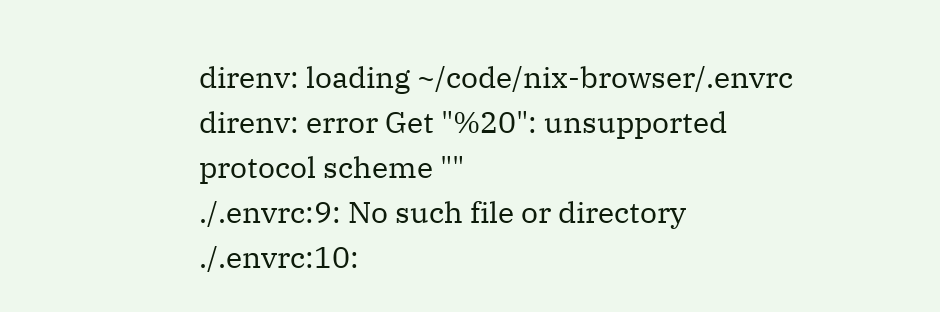direnv: loading ~/code/nix-browser/.envrc
direnv: error Get "%20": unsupported protocol scheme ""
./.envrc:9: No such file or directory
./.envrc:10: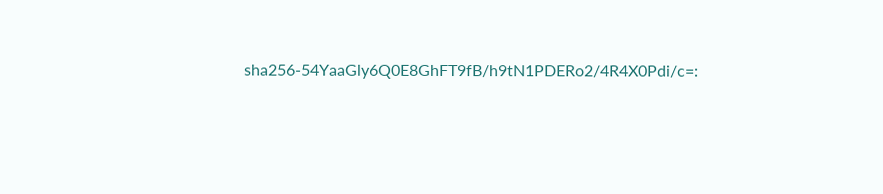sha256-54YaaGly6Q0E8GhFT9fB/h9tN1PDERo2/4R4X0Pdi/c=: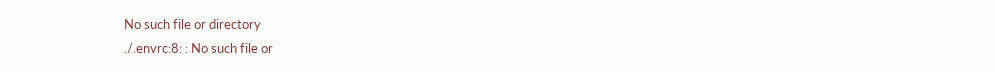No such file or directory
./.envrc:8: : No such file or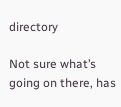directory

Not sure what’s going on there, has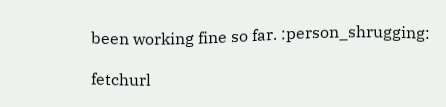been working fine so far. :person_shrugging:

fetchurl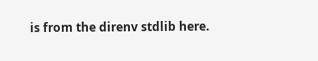is from the direnv stdlib here.